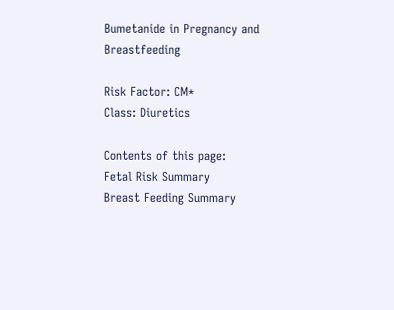Bumetanide in Pregnancy and Breastfeeding

Risk Factor: CM*
Class: Diuretics

Contents of this page:
Fetal Risk Summary
Breast Feeding Summary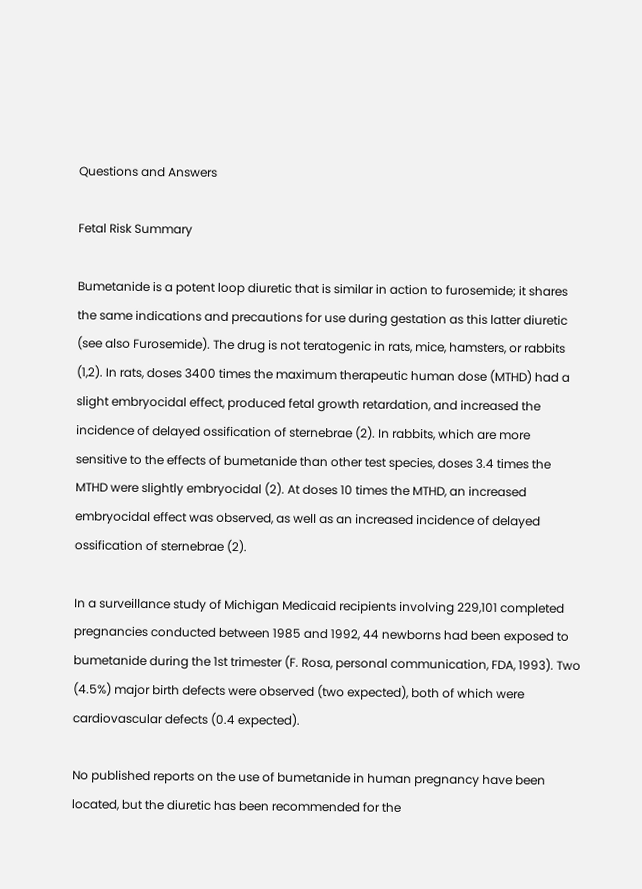Questions and Answers

Fetal Risk Summary

Bumetanide is a potent loop diuretic that is similar in action to furosemide; it shares the same indications and precautions for use during gestation as this latter diuretic (see also Furosemide). The drug is not teratogenic in rats, mice, hamsters, or rabbits (1,2). In rats, doses 3400 times the maximum therapeutic human dose (MTHD) had a slight embryocidal effect, produced fetal growth retardation, and increased the incidence of delayed ossification of sternebrae (2). In rabbits, which are more sensitive to the effects of bumetanide than other test species, doses 3.4 times the MTHD were slightly embryocidal (2). At doses 10 times the MTHD, an increased embryocidal effect was observed, as well as an increased incidence of delayed ossification of sternebrae (2).

In a surveillance study of Michigan Medicaid recipients involving 229,101 completed pregnancies conducted between 1985 and 1992, 44 newborns had been exposed to bumetanide during the 1st trimester (F. Rosa, personal communication, FDA, 1993). Two (4.5%) major birth defects were observed (two expected), both of which were cardiovascular defects (0.4 expected).

No published reports on the use of bumetanide in human pregnancy have been located, but the diuretic has been recommended for the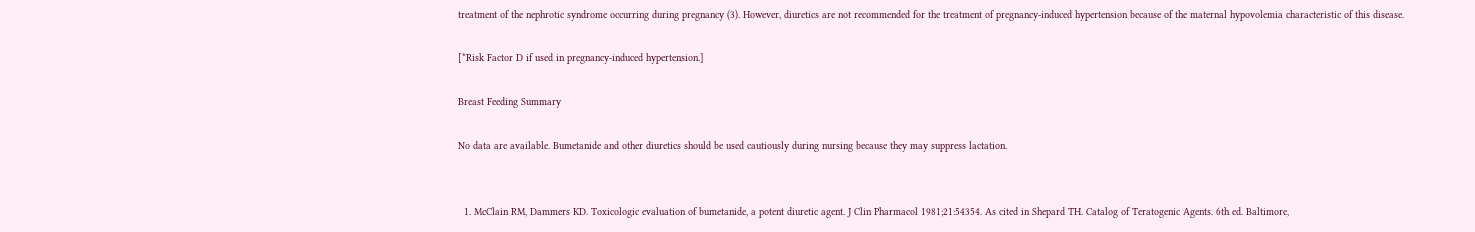treatment of the nephrotic syndrome occurring during pregnancy (3). However, diuretics are not recommended for the treatment of pregnancy-induced hypertension because of the maternal hypovolemia characteristic of this disease.

[*Risk Factor D if used in pregnancy-induced hypertension.]

Breast Feeding Summary

No data are available. Bumetanide and other diuretics should be used cautiously during nursing because they may suppress lactation.


  1. McClain RM, Dammers KD. Toxicologic evaluation of bumetanide, a potent diuretic agent. J Clin Pharmacol 1981;21:54354. As cited in Shepard TH. Catalog of Teratogenic Agents. 6th ed. Baltimore,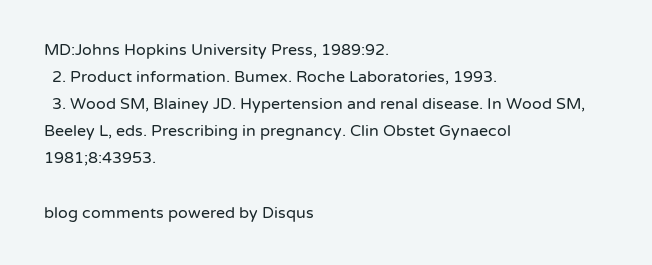MD:Johns Hopkins University Press, 1989:92.
  2. Product information. Bumex. Roche Laboratories, 1993.
  3. Wood SM, Blainey JD. Hypertension and renal disease. In Wood SM, Beeley L, eds. Prescribing in pregnancy. Clin Obstet Gynaecol 1981;8:43953.

blog comments powered by Disqus